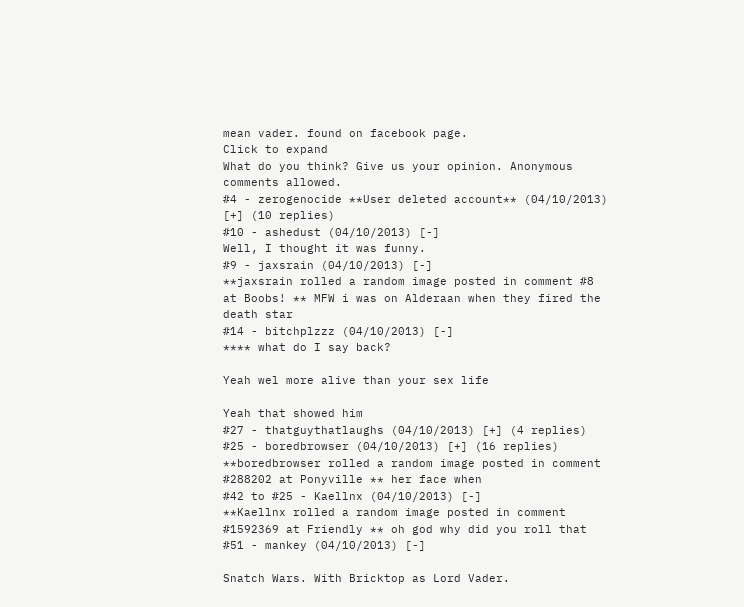mean vader. found on facebook page.
Click to expand
What do you think? Give us your opinion. Anonymous comments allowed.
#4 - zerogenocide **User deleted account** (04/10/2013) [+] (10 replies)
#10 - ashedust (04/10/2013) [-]
Well, I thought it was funny.
#9 - jaxsrain (04/10/2013) [-]
**jaxsrain rolled a random image posted in comment #8 at Boobs! ** MFW i was on Alderaan when they fired the death star
#14 - bitchplzzz (04/10/2013) [-]
**** what do I say back?

Yeah wel more alive than your sex life

Yeah that showed him
#27 - thatguythatlaughs (04/10/2013) [+] (4 replies)
#25 - boredbrowser (04/10/2013) [+] (16 replies)
**boredbrowser rolled a random image posted in comment #288202 at Ponyville ** her face when
#42 to #25 - Kaellnx (04/10/2013) [-]
**Kaellnx rolled a random image posted in comment #1592369 at Friendly ** oh god why did you roll that
#51 - mankey (04/10/2013) [-]

Snatch Wars. With Bricktop as Lord Vader.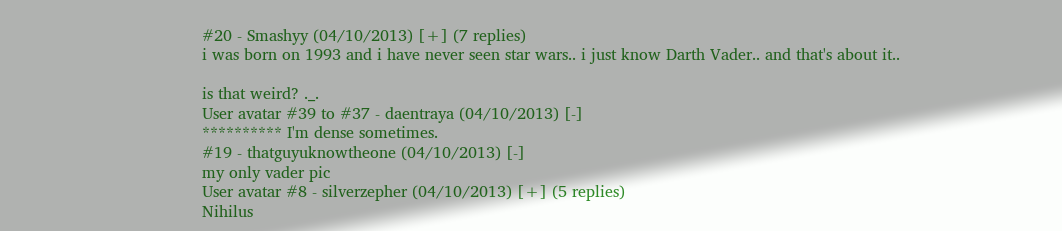#20 - Smashyy (04/10/2013) [+] (7 replies)
i was born on 1993 and i have never seen star wars.. i just know Darth Vader.. and that's about it..

is that weird? ._.
User avatar #39 to #37 - daentraya (04/10/2013) [-]
********** I'm dense sometimes.
#19 - thatguyuknowtheone (04/10/2013) [-]
my only vader pic
User avatar #8 - silverzepher (04/10/2013) [+] (5 replies)
Nihilus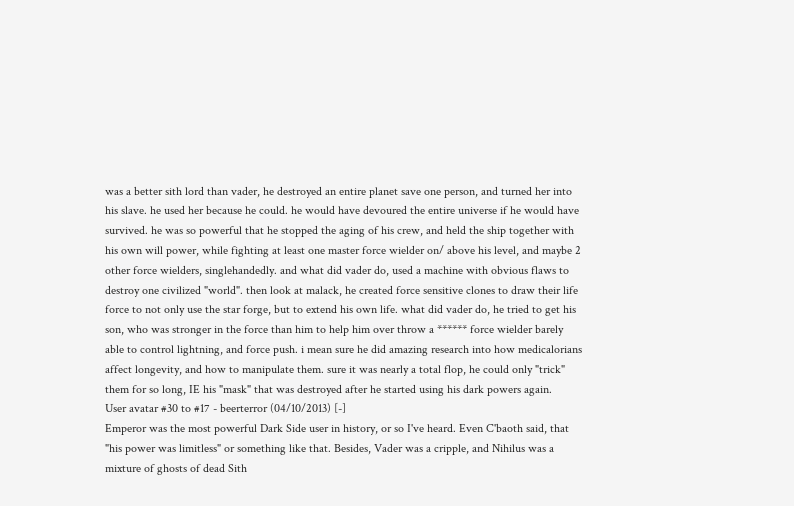was a better sith lord than vader, he destroyed an entire planet save one person, and turned her into his slave. he used her because he could. he would have devoured the entire universe if he would have survived. he was so powerful that he stopped the aging of his crew, and held the ship together with his own will power, while fighting at least one master force wielder on/ above his level, and maybe 2 other force wielders, singlehandedly. and what did vader do, used a machine with obvious flaws to destroy one civilized "world". then look at malack, he created force sensitive clones to draw their life force to not only use the star forge, but to extend his own life. what did vader do, he tried to get his son, who was stronger in the force than him to help him over throw a ****** force wielder barely able to control lightning, and force push. i mean sure he did amazing research into how medicalorians affect longevity, and how to manipulate them. sure it was nearly a total flop, he could only "trick" them for so long, IE his "mask" that was destroyed after he started using his dark powers again.
User avatar #30 to #17 - beerterror (04/10/2013) [-]
Emperor was the most powerful Dark Side user in history, or so I've heard. Even C'baoth said, that "his power was limitless" or something like that. Besides, Vader was a cripple, and Nihilus was a mixture of ghosts of dead Sith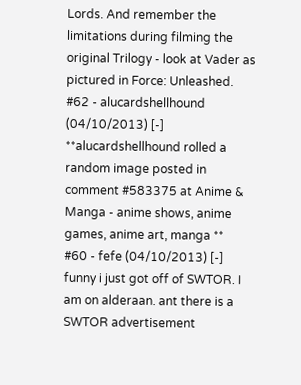Lords. And remember the limitations during filming the original Trilogy - look at Vader as pictured in Force: Unleashed.
#62 - alucardshellhound (04/10/2013) [-]
**alucardshellhound rolled a random image posted in comment #583375 at Anime & Manga - anime shows, anime games, anime art, manga **
#60 - fefe (04/10/2013) [-]
funny i just got off of SWTOR. I am on alderaan. ant there is a SWTOR advertisement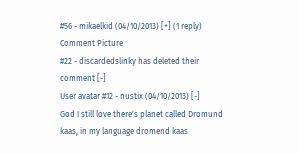#56 - mikaelkid (04/10/2013) [+] (1 reply)
Comment Picture
#22 - discardedslinky has deleted their comment [-]
User avatar #12 - nustix (04/10/2013) [-]
God I still love there's planet called Dromund kaas, in my language dromend kaas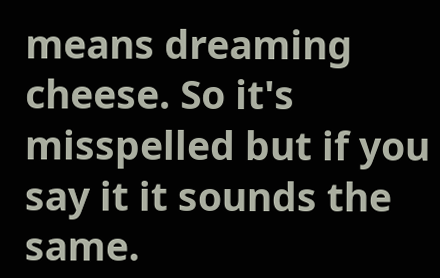means dreaming cheese. So it's misspelled but if you say it it sounds the same.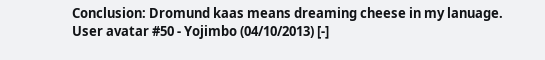Conclusion: Dromund kaas means dreaming cheese in my lanuage.
User avatar #50 - Yojimbo (04/10/2013) [-]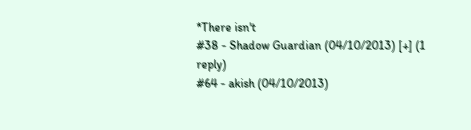*There isn't
#38 - Shadow Guardian (04/10/2013) [+] (1 reply)
#64 - akish (04/10/2013)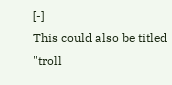[-]
This could also be titled "troll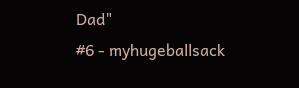Dad"
#6 - myhugeballsack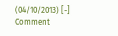(04/10/2013) [-]
Comment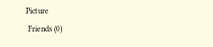Picture
 Friends (0)